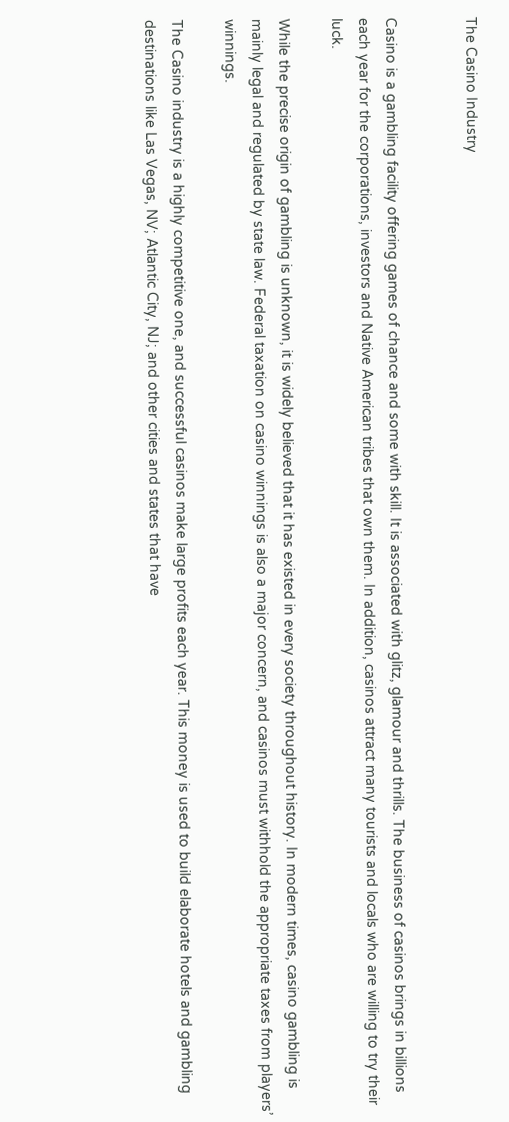The Casino Industry


Casino is a gambling facility offering games of chance and some with skill. It is associated with glitz, glamour and thrills. The business of casinos brings in billions each year for the corporations, investors and Native American tribes that own them. In addition, casinos attract many tourists and locals who are willing to try their luck.

While the precise origin of gambling is unknown, it is widely believed that it has existed in every society throughout history. In modern times, casino gambling is mainly legal and regulated by state law. Federal taxation on casino winnings is also a major concern, and casinos must withhold the appropriate taxes from players’ winnings.

The Casino industry is a highly competitive one, and successful casinos make large profits each year. This money is used to build elaborate hotels and gambling destinations like Las Vegas, NV; Atlantic City, NJ; and other cities and states that have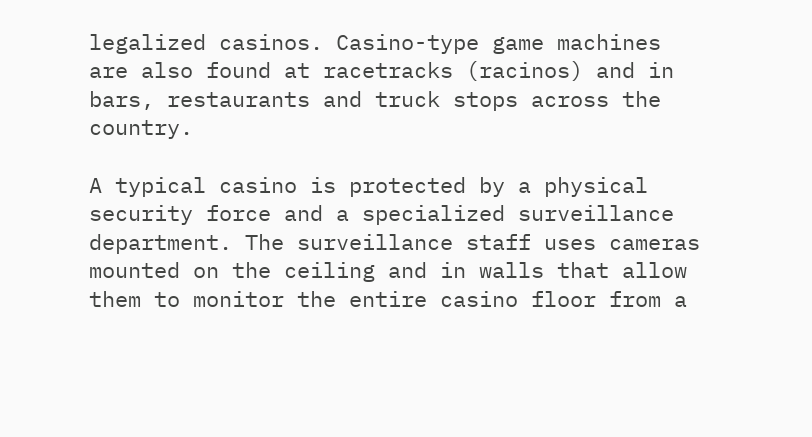legalized casinos. Casino-type game machines are also found at racetracks (racinos) and in bars, restaurants and truck stops across the country.

A typical casino is protected by a physical security force and a specialized surveillance department. The surveillance staff uses cameras mounted on the ceiling and in walls that allow them to monitor the entire casino floor from a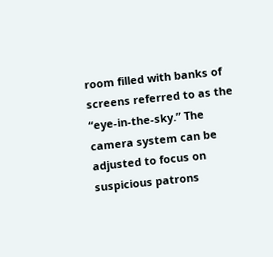room filled with banks of screens referred to as the “eye-in-the-sky.” The camera system can be adjusted to focus on suspicious patrons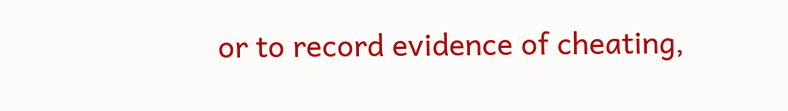or to record evidence of cheating,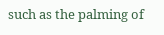such as the palming of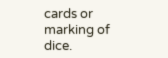cards or marking of dice.